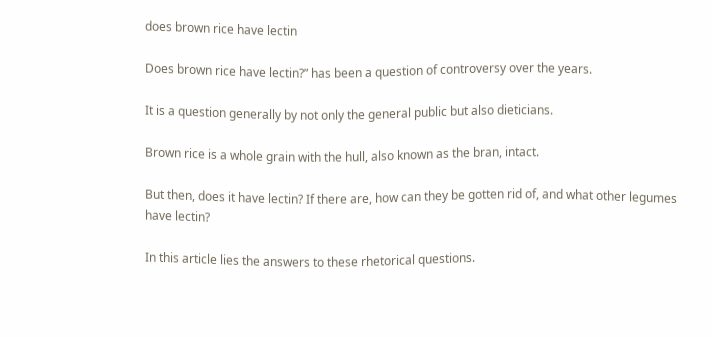does brown rice have lectin

Does brown rice have lectin?” has been a question of controversy over the years.

It is a question generally by not only the general public but also dieticians.

Brown rice is a whole grain with the hull, also known as the bran, intact.

But then, does it have lectin? If there are, how can they be gotten rid of, and what other legumes have lectin?

In this article lies the answers to these rhetorical questions.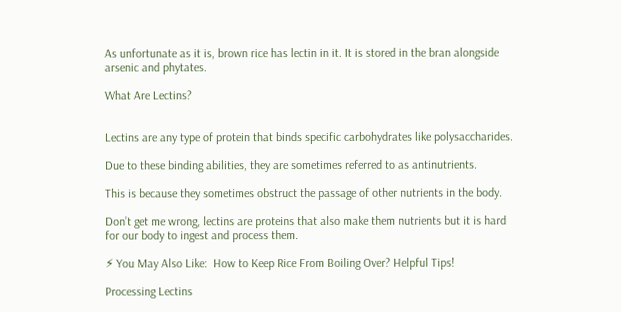As unfortunate as it is, brown rice has lectin in it. It is stored in the bran alongside arsenic and phytates.

What Are Lectins?


Lectins are any type of protein that binds specific carbohydrates like polysaccharides.

Due to these binding abilities, they are sometimes referred to as antinutrients.

This is because they sometimes obstruct the passage of other nutrients in the body.

Don’t get me wrong, lectins are proteins that also make them nutrients but it is hard for our body to ingest and process them.

⚡ You May Also Like:  How to Keep Rice From Boiling Over? Helpful Tips!

Processing Lectins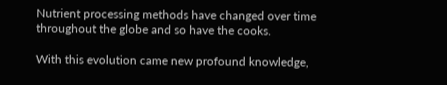Nutrient processing methods have changed over time throughout the globe and so have the cooks.

With this evolution came new profound knowledge,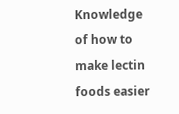Knowledge of how to make lectin foods easier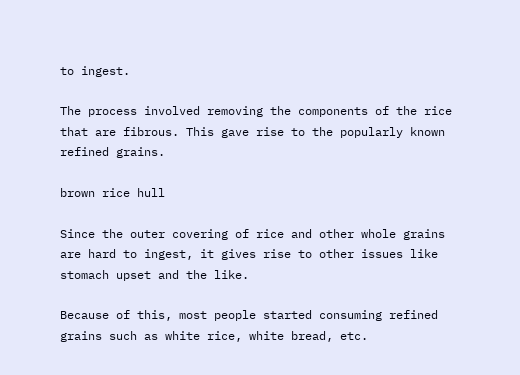to ingest.

The process involved removing the components of the rice that are fibrous. This gave rise to the popularly known refined grains.

brown rice hull

Since the outer covering of rice and other whole grains are hard to ingest, it gives rise to other issues like stomach upset and the like.

Because of this, most people started consuming refined grains such as white rice, white bread, etc.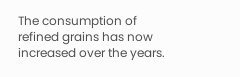The consumption of refined grains has now increased over the years.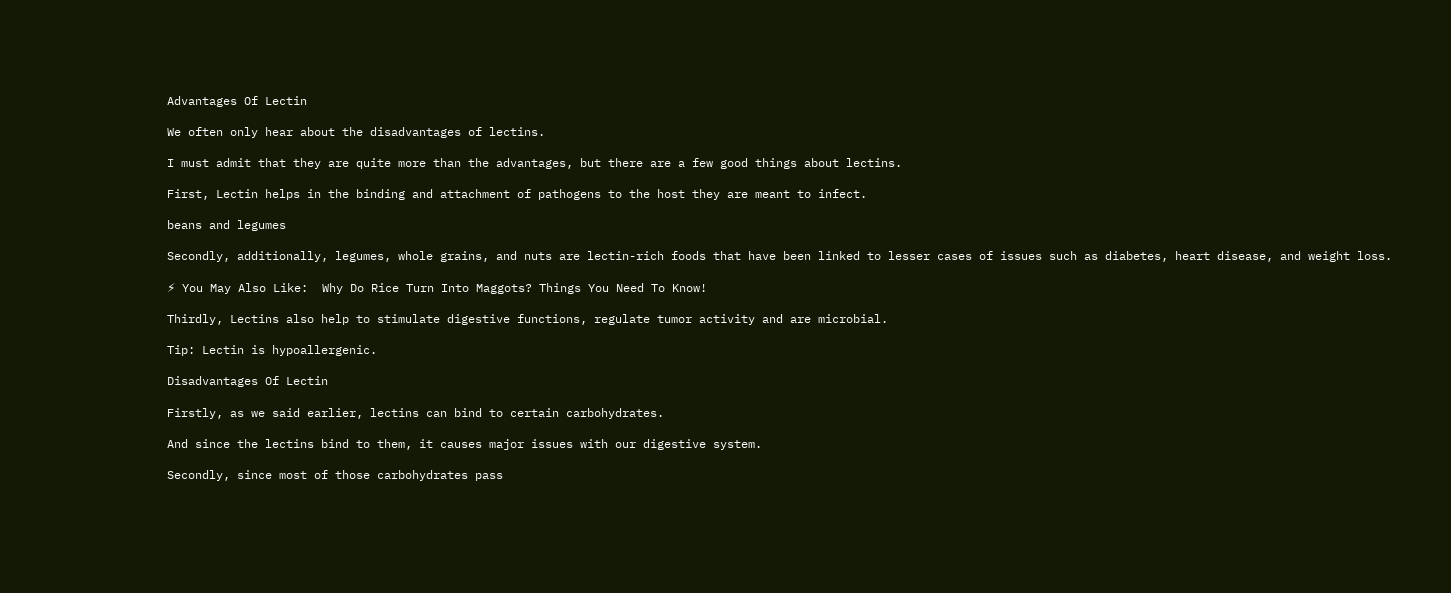Advantages Of Lectin

We often only hear about the disadvantages of lectins.

I must admit that they are quite more than the advantages, but there are a few good things about lectins.

First, Lectin helps in the binding and attachment of pathogens to the host they are meant to infect.

beans and legumes

Secondly, additionally, legumes, whole grains, and nuts are lectin-rich foods that have been linked to lesser cases of issues such as diabetes, heart disease, and weight loss.

⚡ You May Also Like:  Why Do Rice Turn Into Maggots? Things You Need To Know!

Thirdly, Lectins also help to stimulate digestive functions, regulate tumor activity and are microbial.

Tip: Lectin is hypoallergenic.

Disadvantages Of Lectin

Firstly, as we said earlier, lectins can bind to certain carbohydrates.

And since the lectins bind to them, it causes major issues with our digestive system.

Secondly, since most of those carbohydrates pass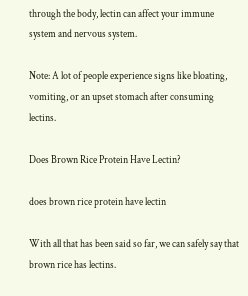through the body, lectin can affect your immune system and nervous system.

Note: A lot of people experience signs like bloating, vomiting, or an upset stomach after consuming lectins.

Does Brown Rice Protein Have Lectin?

does brown rice protein have lectin

With all that has been said so far, we can safely say that brown rice has lectins.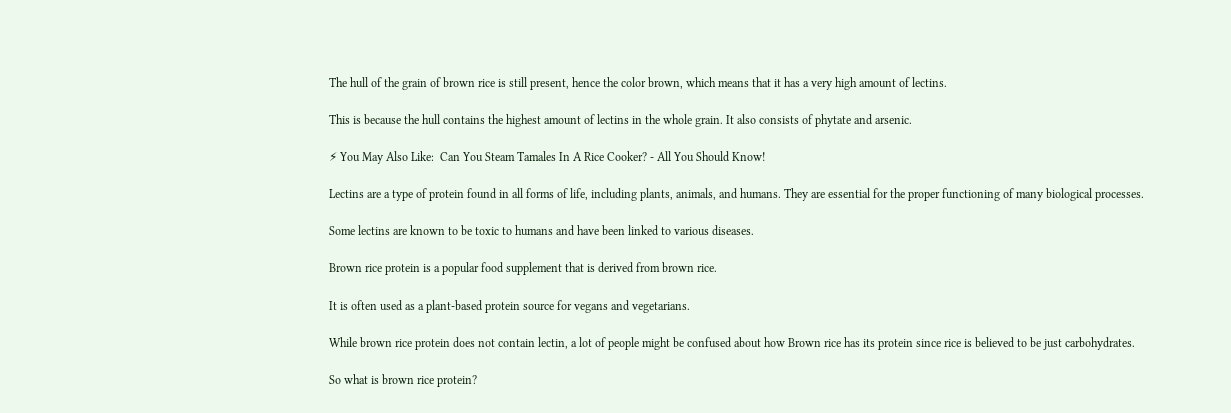The hull of the grain of brown rice is still present, hence the color brown, which means that it has a very high amount of lectins.

This is because the hull contains the highest amount of lectins in the whole grain. It also consists of phytate and arsenic.

⚡ You May Also Like:  Can You Steam Tamales In A Rice Cooker? - All You Should Know!

Lectins are a type of protein found in all forms of life, including plants, animals, and humans. They are essential for the proper functioning of many biological processes.

Some lectins are known to be toxic to humans and have been linked to various diseases.

Brown rice protein is a popular food supplement that is derived from brown rice.

It is often used as a plant-based protein source for vegans and vegetarians.

While brown rice protein does not contain lectin, a lot of people might be confused about how Brown rice has its protein since rice is believed to be just carbohydrates.

So what is brown rice protein?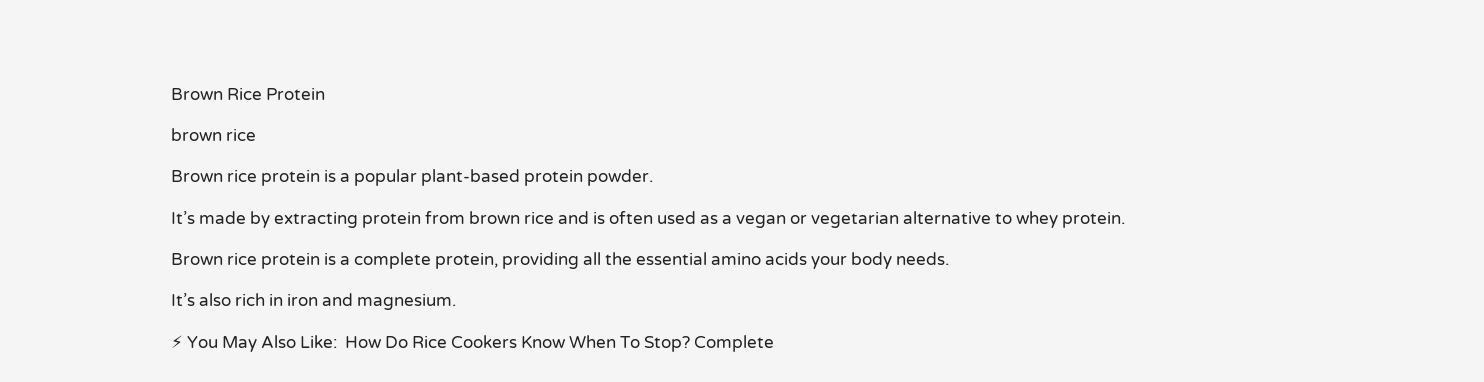Brown Rice Protein

brown rice

Brown rice protein is a popular plant-based protein powder.

It’s made by extracting protein from brown rice and is often used as a vegan or vegetarian alternative to whey protein.

Brown rice protein is a complete protein, providing all the essential amino acids your body needs.

It’s also rich in iron and magnesium.

⚡ You May Also Like:  How Do Rice Cookers Know When To Stop? Complete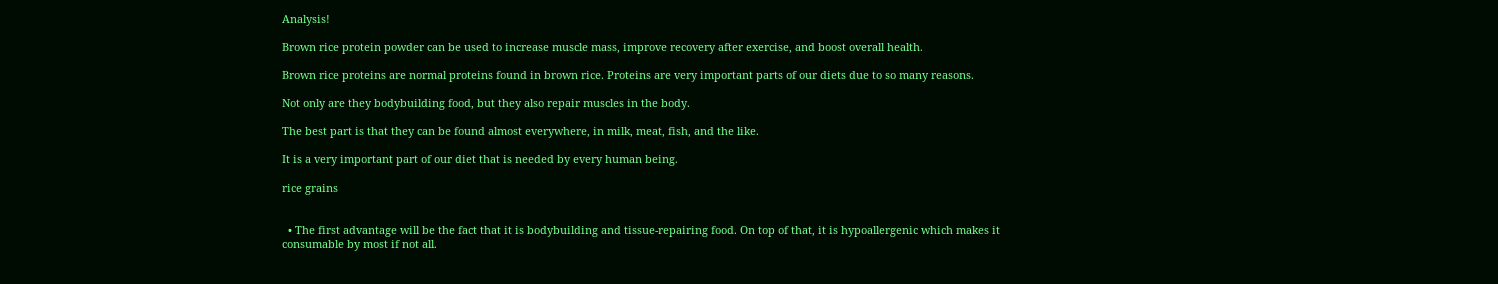Analysis!

Brown rice protein powder can be used to increase muscle mass, improve recovery after exercise, and boost overall health.

Brown rice proteins are normal proteins found in brown rice. Proteins are very important parts of our diets due to so many reasons.

Not only are they bodybuilding food, but they also repair muscles in the body.

The best part is that they can be found almost everywhere, in milk, meat, fish, and the like.

It is a very important part of our diet that is needed by every human being.

rice grains


  • The first advantage will be the fact that it is bodybuilding and tissue-repairing food. On top of that, it is hypoallergenic which makes it consumable by most if not all.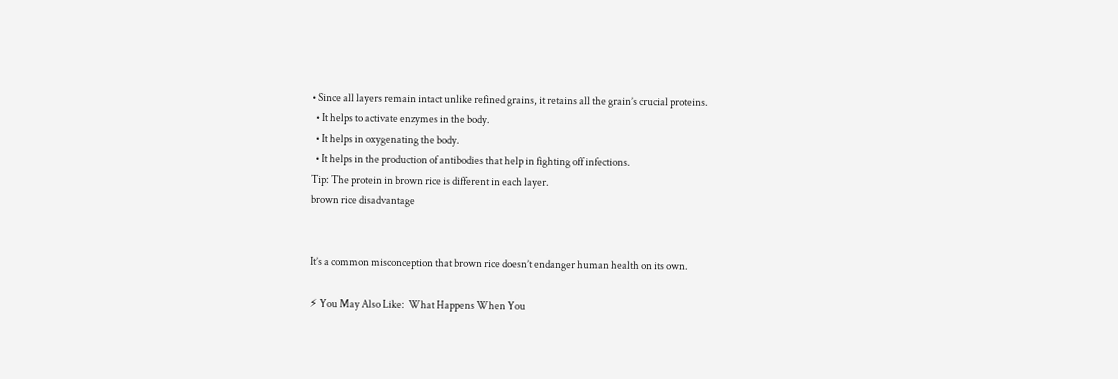• Since all layers remain intact unlike refined grains, it retains all the grain’s crucial proteins.
  • It helps to activate enzymes in the body.
  • It helps in oxygenating the body.
  • It helps in the production of antibodies that help in fighting off infections.
Tip: The protein in brown rice is different in each layer.
brown rice disadvantage


It’s a common misconception that brown rice doesn’t endanger human health on its own.

⚡ You May Also Like:  What Happens When You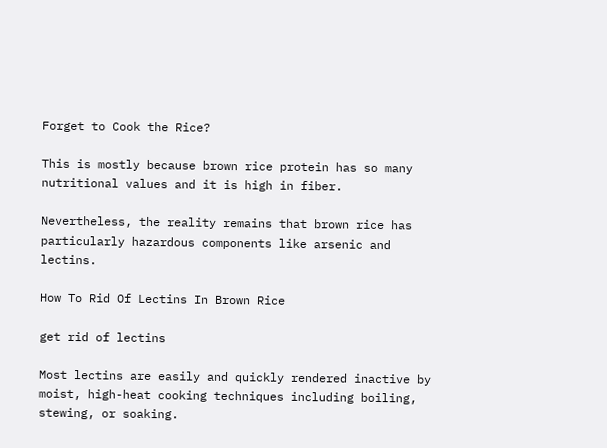Forget to Cook the Rice?

This is mostly because brown rice protein has so many nutritional values and it is high in fiber.

Nevertheless, the reality remains that brown rice has particularly hazardous components like arsenic and lectins.

How To Rid Of Lectins In Brown Rice

get rid of lectins

Most lectins are easily and quickly rendered inactive by moist, high-heat cooking techniques including boiling, stewing, or soaking.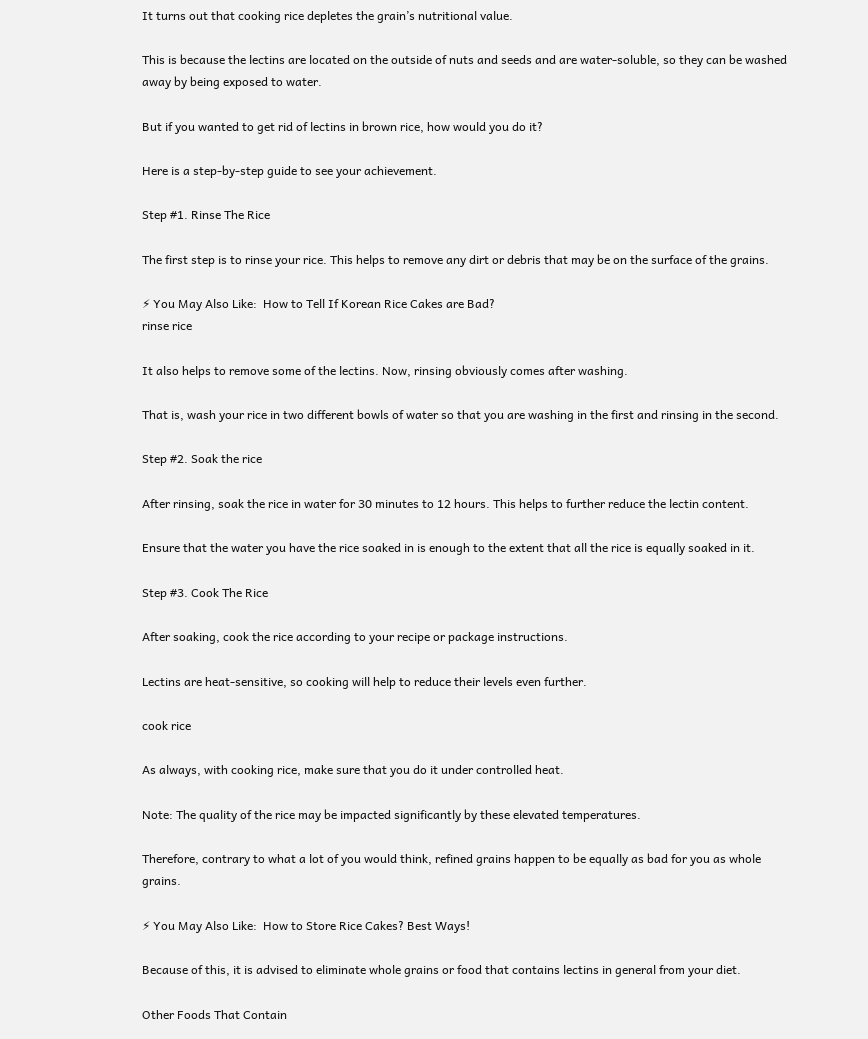It turns out that cooking rice depletes the grain’s nutritional value.

This is because the lectins are located on the outside of nuts and seeds and are water-soluble, so they can be washed away by being exposed to water.

But if you wanted to get rid of lectins in brown rice, how would you do it?

Here is a step-by-step guide to see your achievement.

Step #1. Rinse The Rice

The first step is to rinse your rice. This helps to remove any dirt or debris that may be on the surface of the grains.

⚡ You May Also Like:  How to Tell If Korean Rice Cakes are Bad?
rinse rice

It also helps to remove some of the lectins. Now, rinsing obviously comes after washing.

That is, wash your rice in two different bowls of water so that you are washing in the first and rinsing in the second.

Step #2. Soak the rice

After rinsing, soak the rice in water for 30 minutes to 12 hours. This helps to further reduce the lectin content.

Ensure that the water you have the rice soaked in is enough to the extent that all the rice is equally soaked in it.

Step #3. Cook The Rice

After soaking, cook the rice according to your recipe or package instructions.

Lectins are heat-sensitive, so cooking will help to reduce their levels even further.

cook rice

As always, with cooking rice, make sure that you do it under controlled heat.

Note: The quality of the rice may be impacted significantly by these elevated temperatures.

Therefore, contrary to what a lot of you would think, refined grains happen to be equally as bad for you as whole grains.

⚡ You May Also Like:  How to Store Rice Cakes? Best Ways!

Because of this, it is advised to eliminate whole grains or food that contains lectins in general from your diet.

Other Foods That Contain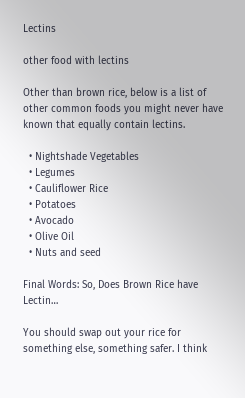Lectins

other food with lectins

Other than brown rice, below is a list of other common foods you might never have known that equally contain lectins.

  • Nightshade Vegetables
  • Legumes
  • Cauliflower Rice
  • Potatoes
  • Avocado
  • Olive Oil
  • Nuts and seed

Final Words: So, Does Brown Rice have Lectin…

You should swap out your rice for something else, something safer. I think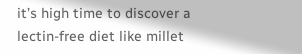it’s high time to discover a lectin-free diet like millet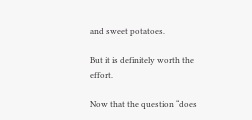and sweet potatoes.

But it is definitely worth the effort.

Now that the question “does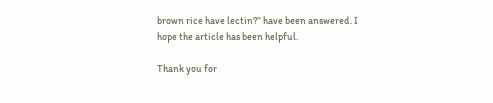brown rice have lectin?” have been answered. I hope the article has been helpful.

Thank you for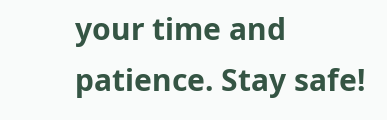your time and patience. Stay safe!